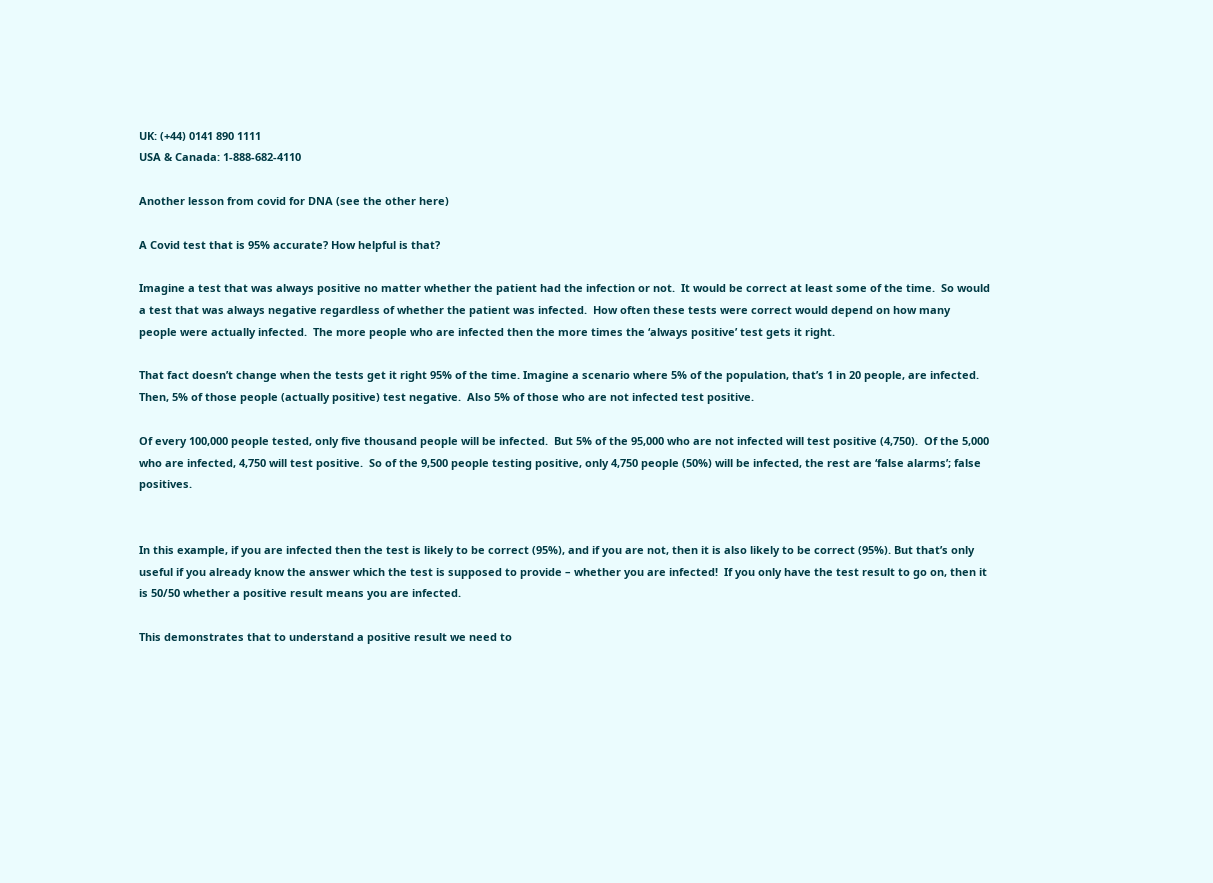UK: (+44) 0141 890 1111
USA & Canada: 1-888-682-4110

Another lesson from covid for DNA (see the other here)

A Covid test that is 95% accurate? How helpful is that?

Imagine a test that was always positive no matter whether the patient had the infection or not.  It would be correct at least some of the time.  So would a test that was always negative regardless of whether the patient was infected.  How often these tests were correct would depend on how many people were actually infected.  The more people who are infected then the more times the ‘always positive’ test gets it right.

That fact doesn’t change when the tests get it right 95% of the time. Imagine a scenario where 5% of the population, that’s 1 in 20 people, are infected. Then, 5% of those people (actually positive) test negative.  Also 5% of those who are not infected test positive.

Of every 100,000 people tested, only five thousand people will be infected.  But 5% of the 95,000 who are not infected will test positive (4,750).  Of the 5,000 who are infected, 4,750 will test positive.  So of the 9,500 people testing positive, only 4,750 people (50%) will be infected, the rest are ‘false alarms’; false positives.


In this example, if you are infected then the test is likely to be correct (95%), and if you are not, then it is also likely to be correct (95%). But that’s only useful if you already know the answer which the test is supposed to provide – whether you are infected!  If you only have the test result to go on, then it is 50/50 whether a positive result means you are infected.

This demonstrates that to understand a positive result we need to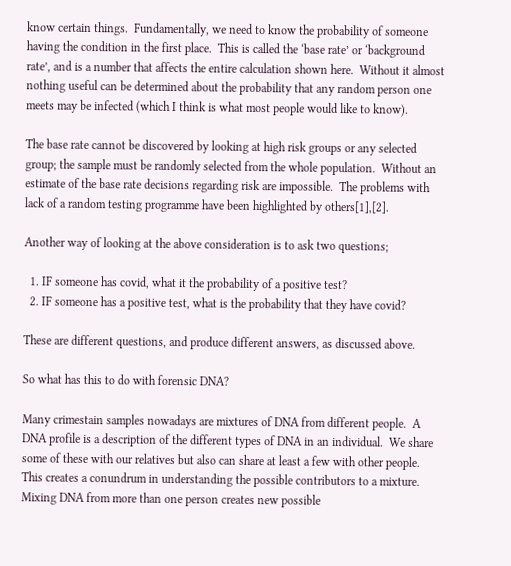know certain things.  Fundamentally, we need to know the probability of someone having the condition in the first place.  This is called the ‘base rate’ or ‘background rate’, and is a number that affects the entire calculation shown here.  Without it almost nothing useful can be determined about the probability that any random person one meets may be infected (which I think is what most people would like to know).

The base rate cannot be discovered by looking at high risk groups or any selected group; the sample must be randomly selected from the whole population.  Without an estimate of the base rate decisions regarding risk are impossible.  The problems with lack of a random testing programme have been highlighted by others[1],[2].

Another way of looking at the above consideration is to ask two questions;

  1. IF someone has covid, what it the probability of a positive test?
  2. IF someone has a positive test, what is the probability that they have covid?

These are different questions, and produce different answers, as discussed above.

So what has this to do with forensic DNA?

Many crimestain samples nowadays are mixtures of DNA from different people.  A DNA profile is a description of the different types of DNA in an individual.  We share some of these with our relatives but also can share at least a few with other people.  This creates a conundrum in understanding the possible contributors to a mixture.  Mixing DNA from more than one person creates new possible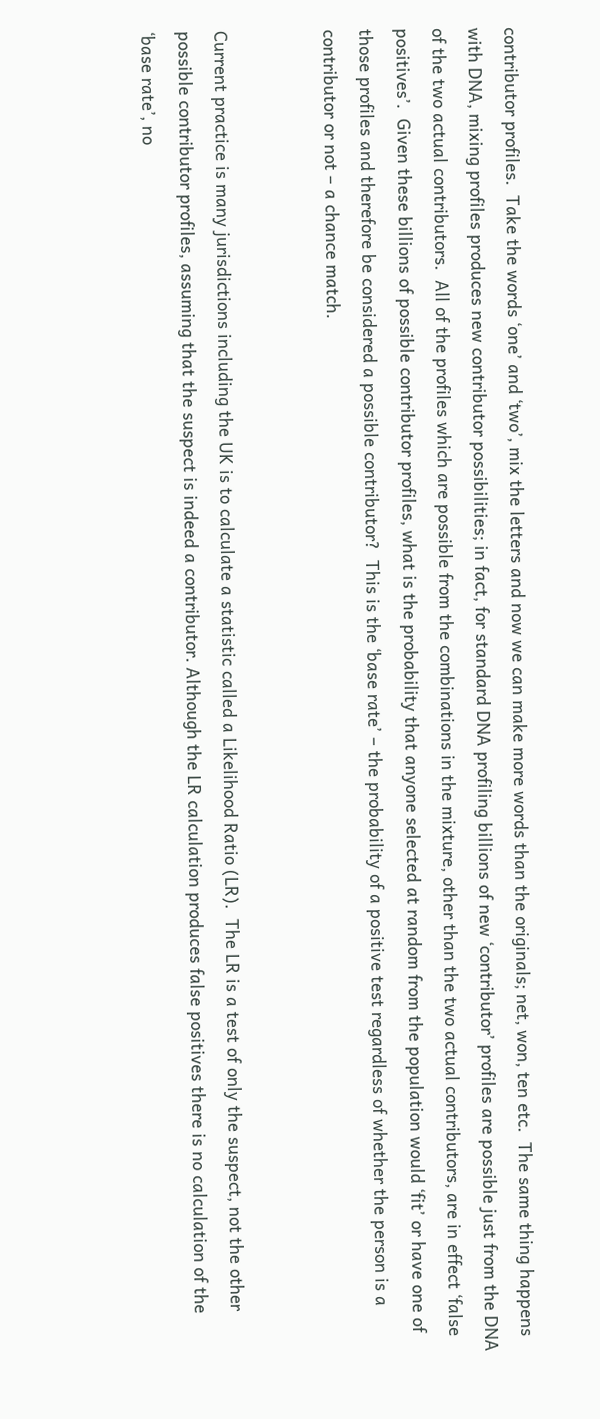contributor profiles.  Take the words ‘one’ and ‘two’, mix the letters and now we can make more words than the originals; net, won, ten etc.  The same thing happens with DNA, mixing profiles produces new contributor possibilities; in fact, for standard DNA profiling billions of new ‘contributor’ profiles are possible just from the DNA of the two actual contributors.  All of the profiles which are possible from the combinations in the mixture, other than the two actual contributors, are in effect ‘false positives’.  Given these billions of possible contributor profiles, what is the probability that anyone selected at random from the population would ‘fit’ or have one of those profiles and therefore be considered a possible contributor?  This is the ‘base rate’ – the probability of a positive test regardless of whether the person is a contributor or not – a chance match.


Current practice is many jurisdictions including the UK is to calculate a statistic called a Likelihood Ratio (LR).  The LR is a test of only the suspect, not the other possible contributor profiles, assuming that the suspect is indeed a contributor. Although the LR calculation produces false positives there is no calculation of the ‘base rate’, no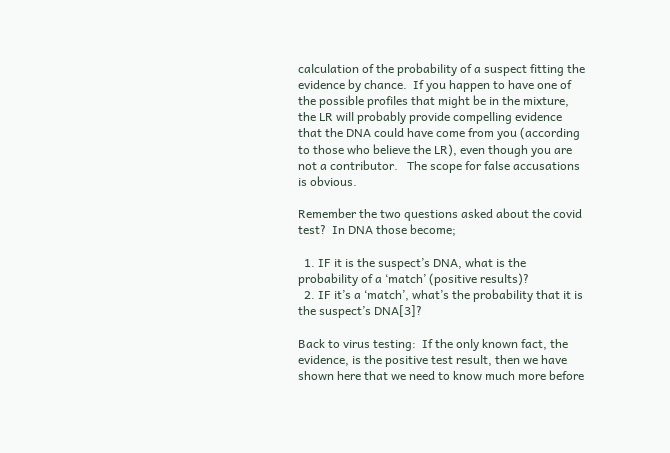calculation of the probability of a suspect fitting the evidence by chance.  If you happen to have one of the possible profiles that might be in the mixture, the LR will probably provide compelling evidence that the DNA could have come from you (according to those who believe the LR), even though you are not a contributor.   The scope for false accusations is obvious.

Remember the two questions asked about the covid test?  In DNA those become;

  1. IF it is the suspect’s DNA, what is the probability of a ‘match’ (positive results)?
  2. IF it’s a ‘match’, what’s the probability that it is the suspect’s DNA[3]?

Back to virus testing:  If the only known fact, the evidence, is the positive test result, then we have shown here that we need to know much more before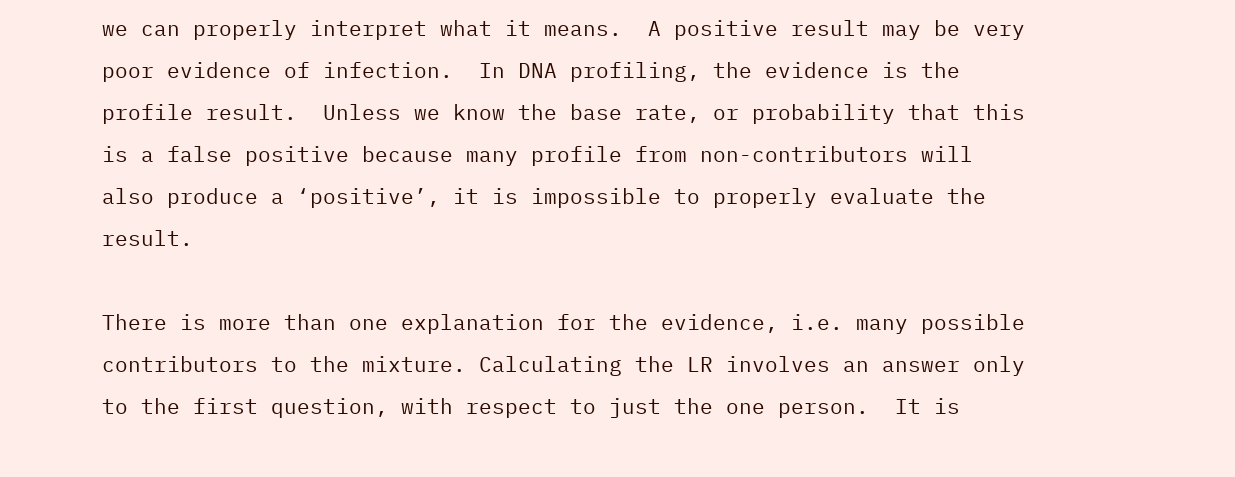we can properly interpret what it means.  A positive result may be very poor evidence of infection.  In DNA profiling, the evidence is the profile result.  Unless we know the base rate, or probability that this is a false positive because many profile from non-contributors will also produce a ‘positive’, it is impossible to properly evaluate the result.

There is more than one explanation for the evidence, i.e. many possible contributors to the mixture. Calculating the LR involves an answer only to the first question, with respect to just the one person.  It is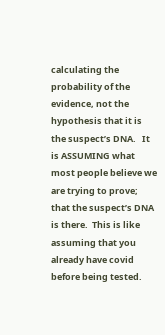calculating the probability of the evidence, not the hypothesis that it is the suspect’s DNA.   It is ASSUMING what most people believe we are trying to prove; that the suspect’s DNA is there.  This is like assuming that you already have covid before being tested.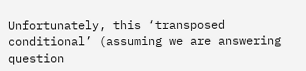Unfortunately, this ‘transposed conditional’ (assuming we are answering question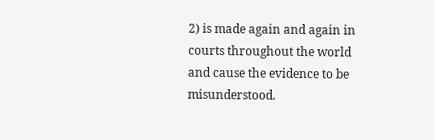2) is made again and again in courts throughout the world and cause the evidence to be misunderstood.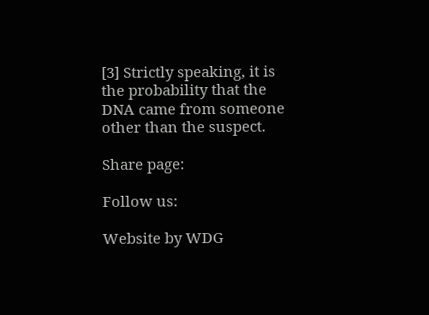[3] Strictly speaking, it is the probability that the DNA came from someone other than the suspect.

Share page:

Follow us:

Website by WDG